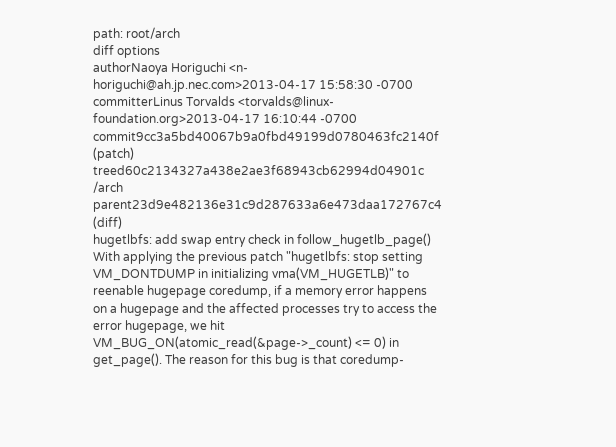path: root/arch
diff options
authorNaoya Horiguchi <n-horiguchi@ah.jp.nec.com>2013-04-17 15:58:30 -0700
committerLinus Torvalds <torvalds@linux-foundation.org>2013-04-17 16:10:44 -0700
commit9cc3a5bd40067b9a0fbd49199d0780463fc2140f (patch)
treed60c2134327a438e2ae3f68943cb62994d04901c /arch
parent23d9e482136e31c9d287633a6e473daa172767c4 (diff)
hugetlbfs: add swap entry check in follow_hugetlb_page()
With applying the previous patch "hugetlbfs: stop setting VM_DONTDUMP in initializing vma(VM_HUGETLB)" to reenable hugepage coredump, if a memory error happens on a hugepage and the affected processes try to access the error hugepage, we hit VM_BUG_ON(atomic_read(&page->_count) <= 0) in get_page(). The reason for this bug is that coredump-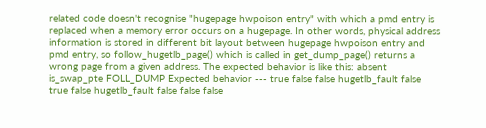related code doesn't recognise "hugepage hwpoison entry" with which a pmd entry is replaced when a memory error occurs on a hugepage. In other words, physical address information is stored in different bit layout between hugepage hwpoison entry and pmd entry, so follow_hugetlb_page() which is called in get_dump_page() returns a wrong page from a given address. The expected behavior is like this: absent is_swap_pte FOLL_DUMP Expected behavior --- true false false hugetlb_fault false true false hugetlb_fault false false false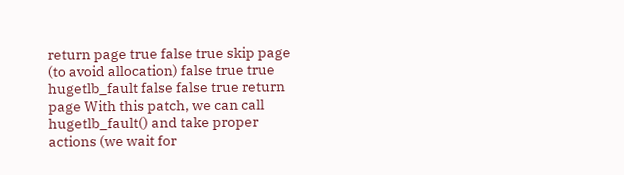return page true false true skip page (to avoid allocation) false true true hugetlb_fault false false true return page With this patch, we can call hugetlb_fault() and take proper actions (we wait for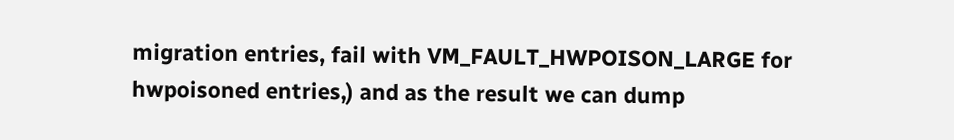migration entries, fail with VM_FAULT_HWPOISON_LARGE for hwpoisoned entries,) and as the result we can dump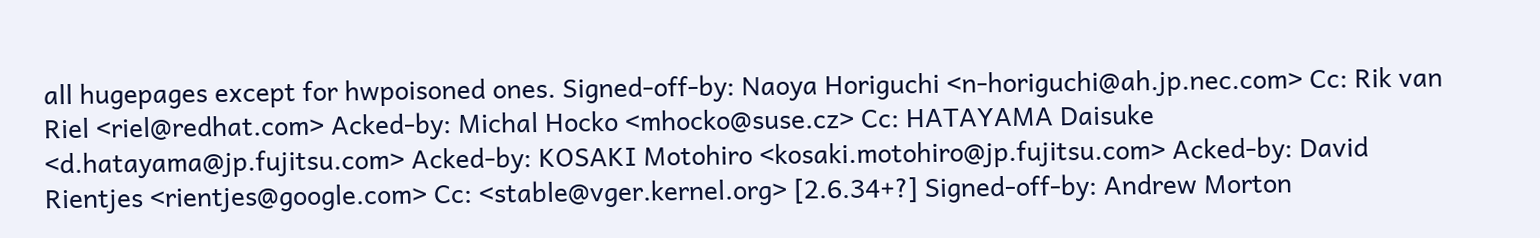all hugepages except for hwpoisoned ones. Signed-off-by: Naoya Horiguchi <n-horiguchi@ah.jp.nec.com> Cc: Rik van Riel <riel@redhat.com> Acked-by: Michal Hocko <mhocko@suse.cz> Cc: HATAYAMA Daisuke <d.hatayama@jp.fujitsu.com> Acked-by: KOSAKI Motohiro <kosaki.motohiro@jp.fujitsu.com> Acked-by: David Rientjes <rientjes@google.com> Cc: <stable@vger.kernel.org> [2.6.34+?] Signed-off-by: Andrew Morton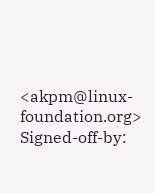<akpm@linux-foundation.org> Signed-off-by: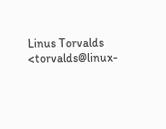Linus Torvalds <torvalds@linux-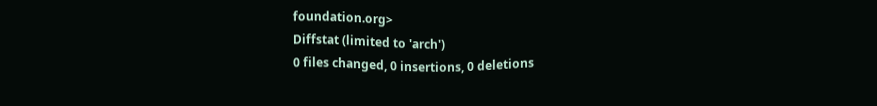foundation.org>
Diffstat (limited to 'arch')
0 files changed, 0 insertions, 0 deletions